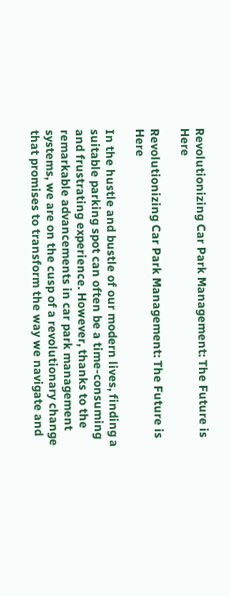Revolutionizing Car Park Management: The Future is Here

Revolutionizing Car Park Management: The Future is Here

In the hustle and bustle of our modern lives, finding a suitable parking spot can often be a time-consuming and frustrating experience. However, thanks to the remarkable advancements in car park management systems, we are on the cusp of a revolutionary change that promises to transform the way we navigate and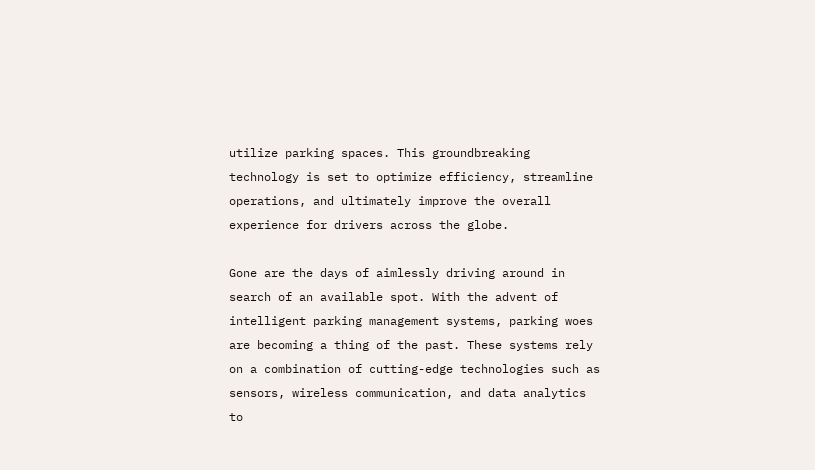utilize parking spaces. This groundbreaking technology is set to optimize efficiency, streamline operations, and ultimately improve the overall experience for drivers across the globe.

Gone are the days of aimlessly driving around in search of an available spot. With the advent of intelligent parking management systems, parking woes are becoming a thing of the past. These systems rely on a combination of cutting-edge technologies such as sensors, wireless communication, and data analytics to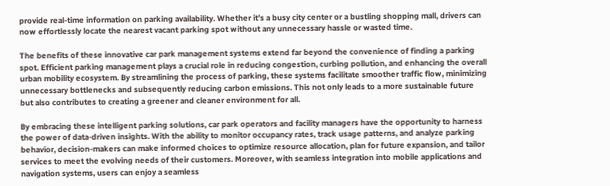provide real-time information on parking availability. Whether it’s a busy city center or a bustling shopping mall, drivers can now effortlessly locate the nearest vacant parking spot without any unnecessary hassle or wasted time.

The benefits of these innovative car park management systems extend far beyond the convenience of finding a parking spot. Efficient parking management plays a crucial role in reducing congestion, curbing pollution, and enhancing the overall urban mobility ecosystem. By streamlining the process of parking, these systems facilitate smoother traffic flow, minimizing unnecessary bottlenecks and subsequently reducing carbon emissions. This not only leads to a more sustainable future but also contributes to creating a greener and cleaner environment for all.

By embracing these intelligent parking solutions, car park operators and facility managers have the opportunity to harness the power of data-driven insights. With the ability to monitor occupancy rates, track usage patterns, and analyze parking behavior, decision-makers can make informed choices to optimize resource allocation, plan for future expansion, and tailor services to meet the evolving needs of their customers. Moreover, with seamless integration into mobile applications and navigation systems, users can enjoy a seamless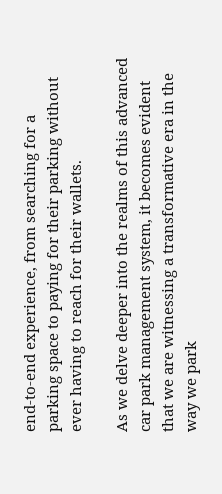end-to-end experience, from searching for a parking space to paying for their parking without ever having to reach for their wallets.

As we delve deeper into the realms of this advanced car park management system, it becomes evident that we are witnessing a transformative era in the way we park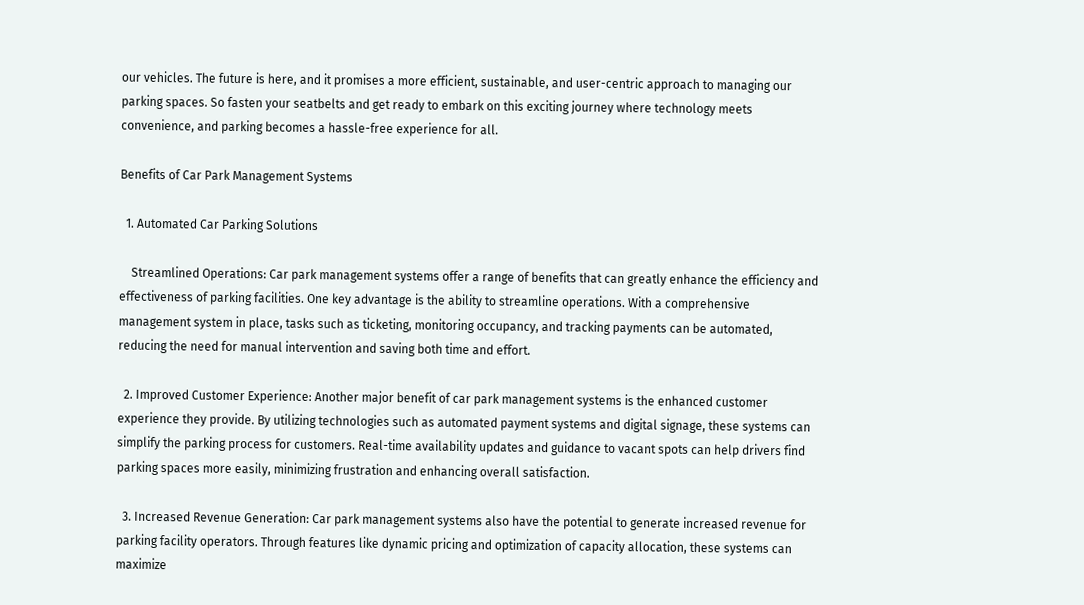our vehicles. The future is here, and it promises a more efficient, sustainable, and user-centric approach to managing our parking spaces. So fasten your seatbelts and get ready to embark on this exciting journey where technology meets convenience, and parking becomes a hassle-free experience for all.

Benefits of Car Park Management Systems

  1. Automated Car Parking Solutions

    Streamlined Operations: Car park management systems offer a range of benefits that can greatly enhance the efficiency and effectiveness of parking facilities. One key advantage is the ability to streamline operations. With a comprehensive management system in place, tasks such as ticketing, monitoring occupancy, and tracking payments can be automated, reducing the need for manual intervention and saving both time and effort.

  2. Improved Customer Experience: Another major benefit of car park management systems is the enhanced customer experience they provide. By utilizing technologies such as automated payment systems and digital signage, these systems can simplify the parking process for customers. Real-time availability updates and guidance to vacant spots can help drivers find parking spaces more easily, minimizing frustration and enhancing overall satisfaction.

  3. Increased Revenue Generation: Car park management systems also have the potential to generate increased revenue for parking facility operators. Through features like dynamic pricing and optimization of capacity allocation, these systems can maximize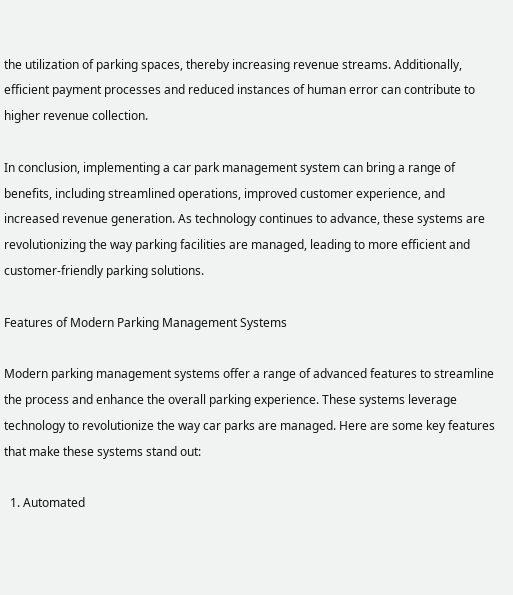the utilization of parking spaces, thereby increasing revenue streams. Additionally, efficient payment processes and reduced instances of human error can contribute to higher revenue collection.

In conclusion, implementing a car park management system can bring a range of benefits, including streamlined operations, improved customer experience, and increased revenue generation. As technology continues to advance, these systems are revolutionizing the way parking facilities are managed, leading to more efficient and customer-friendly parking solutions.

Features of Modern Parking Management Systems

Modern parking management systems offer a range of advanced features to streamline the process and enhance the overall parking experience. These systems leverage technology to revolutionize the way car parks are managed. Here are some key features that make these systems stand out:

  1. Automated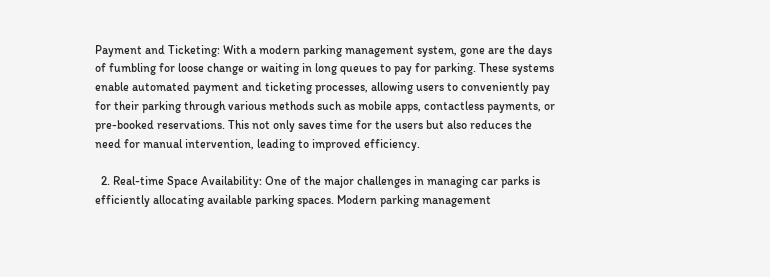Payment and Ticketing: With a modern parking management system, gone are the days of fumbling for loose change or waiting in long queues to pay for parking. These systems enable automated payment and ticketing processes, allowing users to conveniently pay for their parking through various methods such as mobile apps, contactless payments, or pre-booked reservations. This not only saves time for the users but also reduces the need for manual intervention, leading to improved efficiency.

  2. Real-time Space Availability: One of the major challenges in managing car parks is efficiently allocating available parking spaces. Modern parking management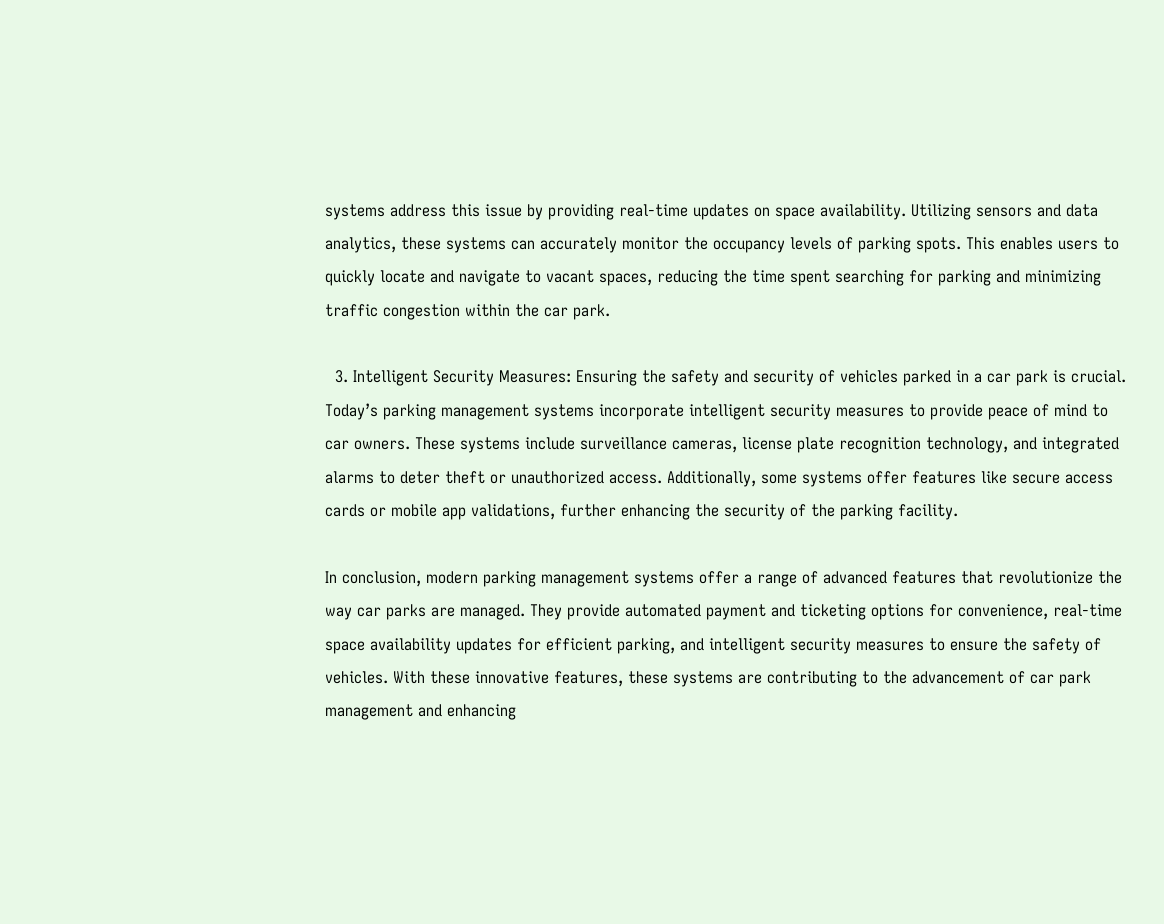systems address this issue by providing real-time updates on space availability. Utilizing sensors and data analytics, these systems can accurately monitor the occupancy levels of parking spots. This enables users to quickly locate and navigate to vacant spaces, reducing the time spent searching for parking and minimizing traffic congestion within the car park.

  3. Intelligent Security Measures: Ensuring the safety and security of vehicles parked in a car park is crucial. Today’s parking management systems incorporate intelligent security measures to provide peace of mind to car owners. These systems include surveillance cameras, license plate recognition technology, and integrated alarms to deter theft or unauthorized access. Additionally, some systems offer features like secure access cards or mobile app validations, further enhancing the security of the parking facility.

In conclusion, modern parking management systems offer a range of advanced features that revolutionize the way car parks are managed. They provide automated payment and ticketing options for convenience, real-time space availability updates for efficient parking, and intelligent security measures to ensure the safety of vehicles. With these innovative features, these systems are contributing to the advancement of car park management and enhancing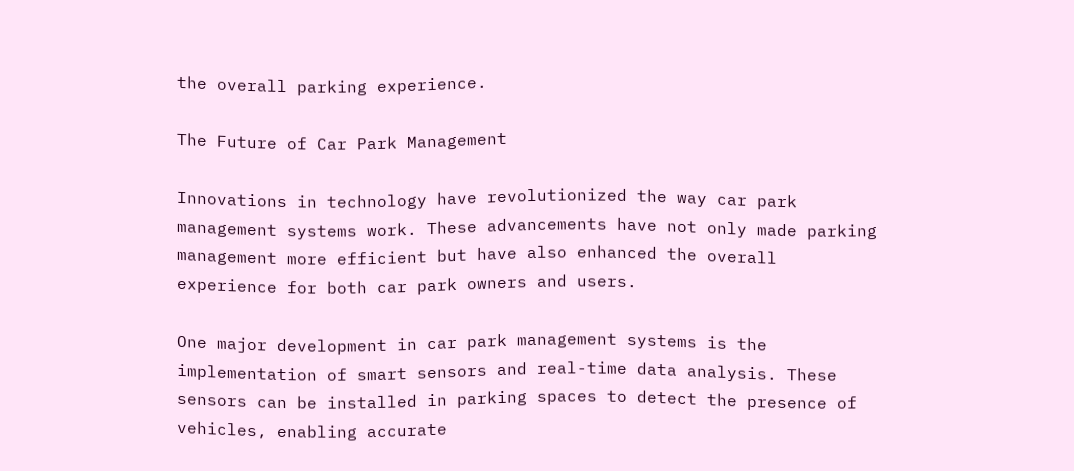the overall parking experience.

The Future of Car Park Management

Innovations in technology have revolutionized the way car park management systems work. These advancements have not only made parking management more efficient but have also enhanced the overall experience for both car park owners and users.

One major development in car park management systems is the implementation of smart sensors and real-time data analysis. These sensors can be installed in parking spaces to detect the presence of vehicles, enabling accurate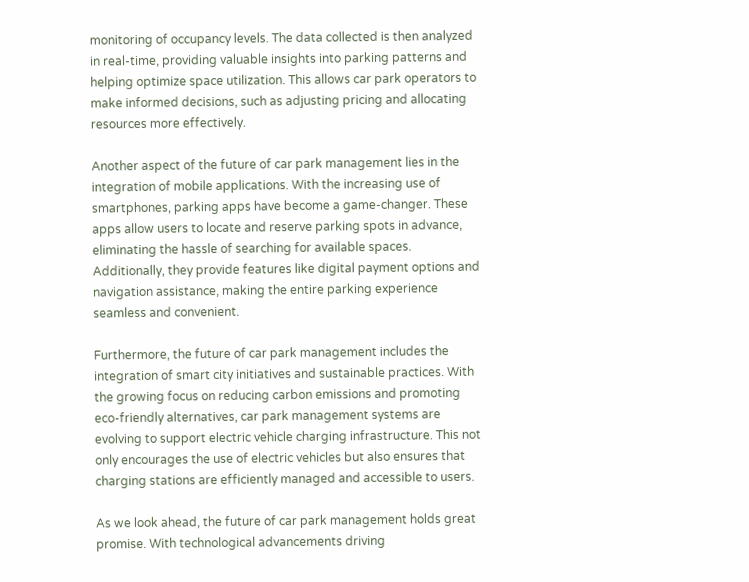monitoring of occupancy levels. The data collected is then analyzed in real-time, providing valuable insights into parking patterns and helping optimize space utilization. This allows car park operators to make informed decisions, such as adjusting pricing and allocating resources more effectively.

Another aspect of the future of car park management lies in the integration of mobile applications. With the increasing use of smartphones, parking apps have become a game-changer. These apps allow users to locate and reserve parking spots in advance, eliminating the hassle of searching for available spaces. Additionally, they provide features like digital payment options and navigation assistance, making the entire parking experience seamless and convenient.

Furthermore, the future of car park management includes the integration of smart city initiatives and sustainable practices. With the growing focus on reducing carbon emissions and promoting eco-friendly alternatives, car park management systems are evolving to support electric vehicle charging infrastructure. This not only encourages the use of electric vehicles but also ensures that charging stations are efficiently managed and accessible to users.

As we look ahead, the future of car park management holds great promise. With technological advancements driving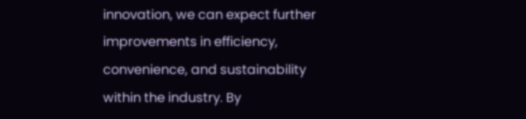innovation, we can expect further improvements in efficiency, convenience, and sustainability within the industry. By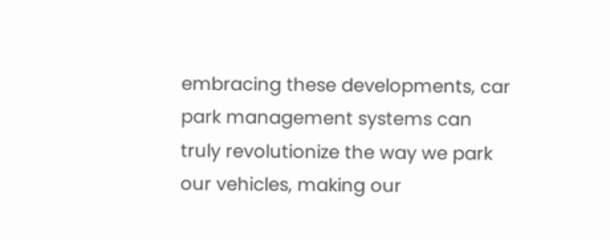embracing these developments, car park management systems can truly revolutionize the way we park our vehicles, making our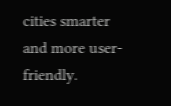cities smarter and more user-friendly.